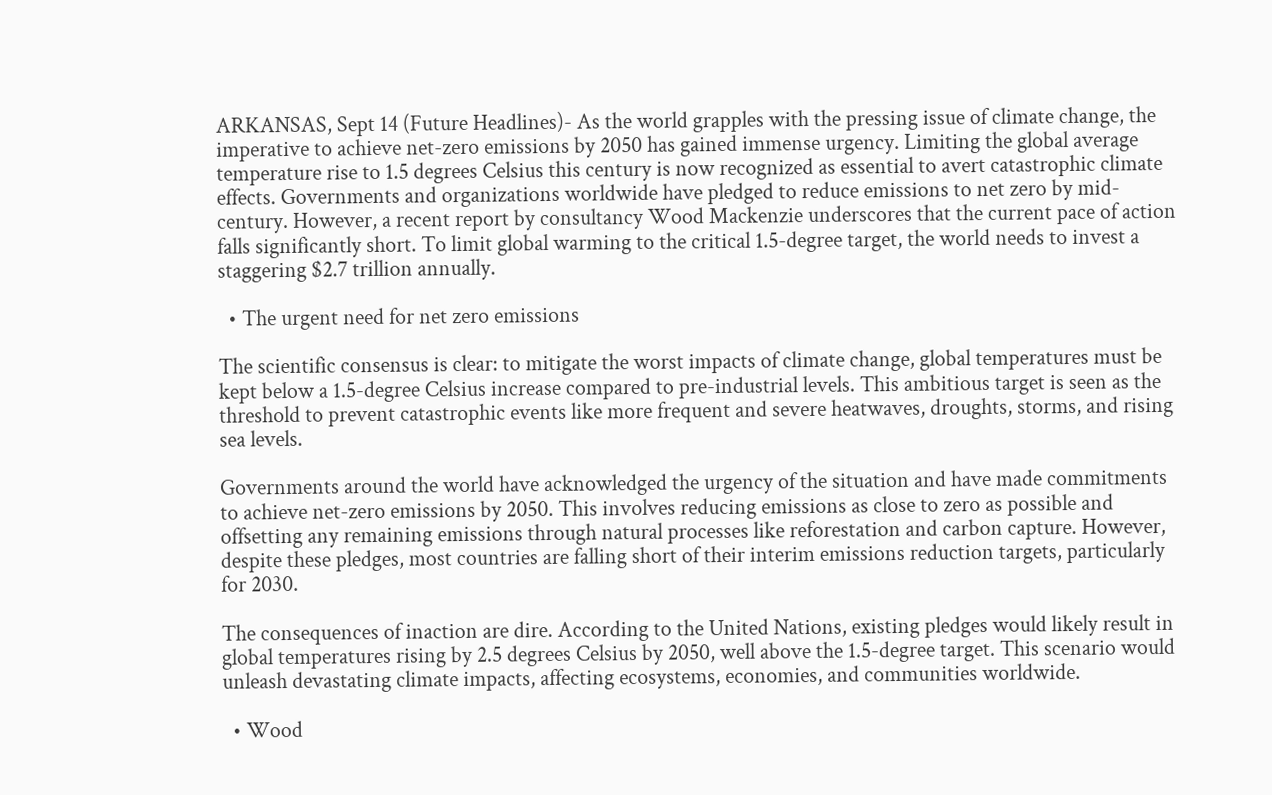ARKANSAS, Sept 14 (Future Headlines)- As the world grapples with the pressing issue of climate change, the imperative to achieve net-zero emissions by 2050 has gained immense urgency. Limiting the global average temperature rise to 1.5 degrees Celsius this century is now recognized as essential to avert catastrophic climate effects. Governments and organizations worldwide have pledged to reduce emissions to net zero by mid-century. However, a recent report by consultancy Wood Mackenzie underscores that the current pace of action falls significantly short. To limit global warming to the critical 1.5-degree target, the world needs to invest a staggering $2.7 trillion annually.

  • The urgent need for net zero emissions

The scientific consensus is clear: to mitigate the worst impacts of climate change, global temperatures must be kept below a 1.5-degree Celsius increase compared to pre-industrial levels. This ambitious target is seen as the threshold to prevent catastrophic events like more frequent and severe heatwaves, droughts, storms, and rising sea levels.

Governments around the world have acknowledged the urgency of the situation and have made commitments to achieve net-zero emissions by 2050. This involves reducing emissions as close to zero as possible and offsetting any remaining emissions through natural processes like reforestation and carbon capture. However, despite these pledges, most countries are falling short of their interim emissions reduction targets, particularly for 2030.

The consequences of inaction are dire. According to the United Nations, existing pledges would likely result in global temperatures rising by 2.5 degrees Celsius by 2050, well above the 1.5-degree target. This scenario would unleash devastating climate impacts, affecting ecosystems, economies, and communities worldwide.

  • Wood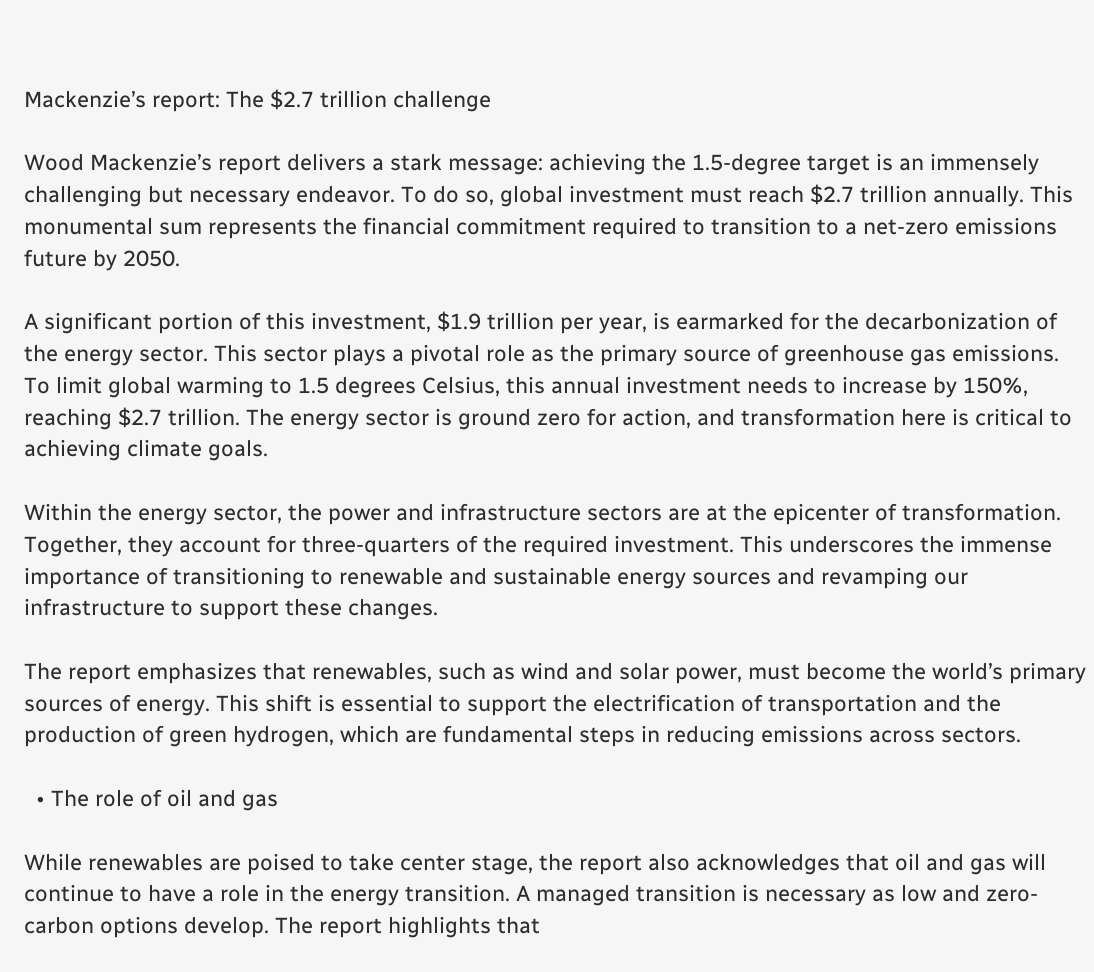Mackenzie’s report: The $2.7 trillion challenge

Wood Mackenzie’s report delivers a stark message: achieving the 1.5-degree target is an immensely challenging but necessary endeavor. To do so, global investment must reach $2.7 trillion annually. This monumental sum represents the financial commitment required to transition to a net-zero emissions future by 2050.

A significant portion of this investment, $1.9 trillion per year, is earmarked for the decarbonization of the energy sector. This sector plays a pivotal role as the primary source of greenhouse gas emissions. To limit global warming to 1.5 degrees Celsius, this annual investment needs to increase by 150%, reaching $2.7 trillion. The energy sector is ground zero for action, and transformation here is critical to achieving climate goals.

Within the energy sector, the power and infrastructure sectors are at the epicenter of transformation. Together, they account for three-quarters of the required investment. This underscores the immense importance of transitioning to renewable and sustainable energy sources and revamping our infrastructure to support these changes.

The report emphasizes that renewables, such as wind and solar power, must become the world’s primary sources of energy. This shift is essential to support the electrification of transportation and the production of green hydrogen, which are fundamental steps in reducing emissions across sectors.

  • The role of oil and gas

While renewables are poised to take center stage, the report also acknowledges that oil and gas will continue to have a role in the energy transition. A managed transition is necessary as low and zero-carbon options develop. The report highlights that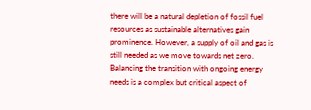there will be a natural depletion of fossil fuel resources as sustainable alternatives gain prominence. However, a supply of oil and gas is still needed as we move towards net zero. Balancing the transition with ongoing energy needs is a complex but critical aspect of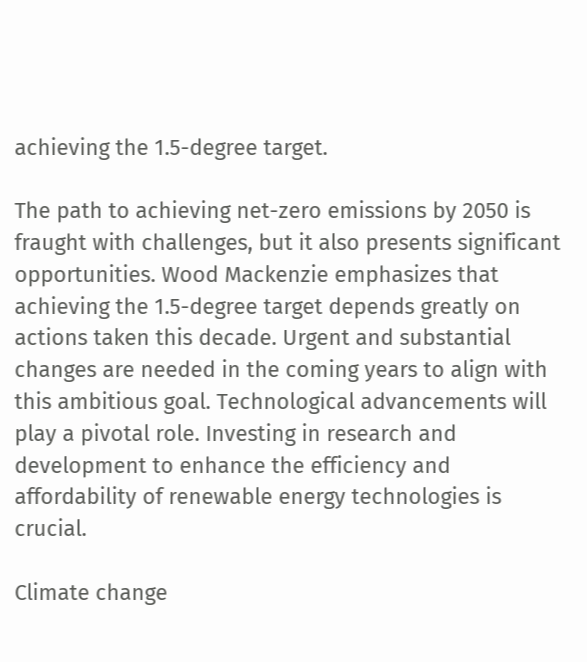achieving the 1.5-degree target.

The path to achieving net-zero emissions by 2050 is fraught with challenges, but it also presents significant opportunities. Wood Mackenzie emphasizes that achieving the 1.5-degree target depends greatly on actions taken this decade. Urgent and substantial changes are needed in the coming years to align with this ambitious goal. Technological advancements will play a pivotal role. Investing in research and development to enhance the efficiency and affordability of renewable energy technologies is crucial.

Climate change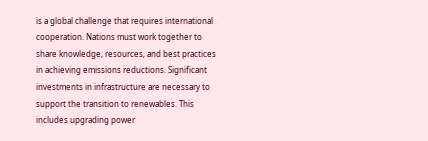is a global challenge that requires international cooperation. Nations must work together to share knowledge, resources, and best practices in achieving emissions reductions. Significant investments in infrastructure are necessary to support the transition to renewables. This includes upgrading power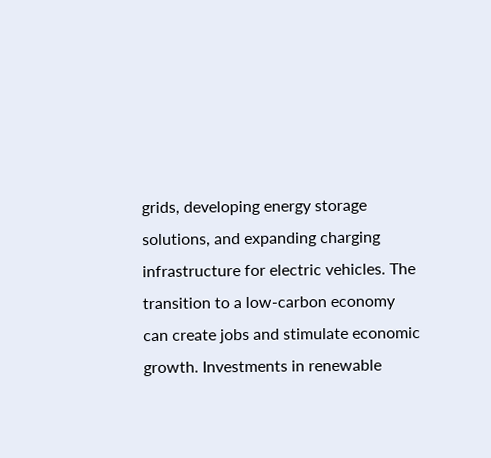grids, developing energy storage solutions, and expanding charging infrastructure for electric vehicles. The transition to a low-carbon economy can create jobs and stimulate economic growth. Investments in renewable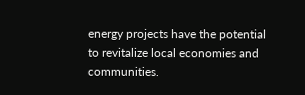energy projects have the potential to revitalize local economies and communities.